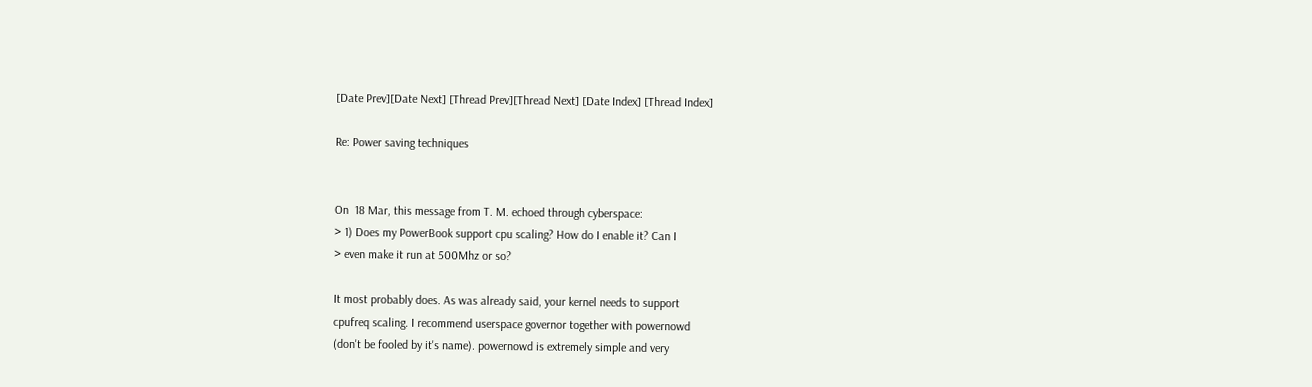[Date Prev][Date Next] [Thread Prev][Thread Next] [Date Index] [Thread Index]

Re: Power saving techniques


On  18 Mar, this message from T. M. echoed through cyberspace:
> 1) Does my PowerBook support cpu scaling? How do I enable it? Can I
> even make it run at 500Mhz or so?

It most probably does. As was already said, your kernel needs to support
cpufreq scaling. I recommend userspace governor together with powernowd
(don't be fooled by it's name). powernowd is extremely simple and very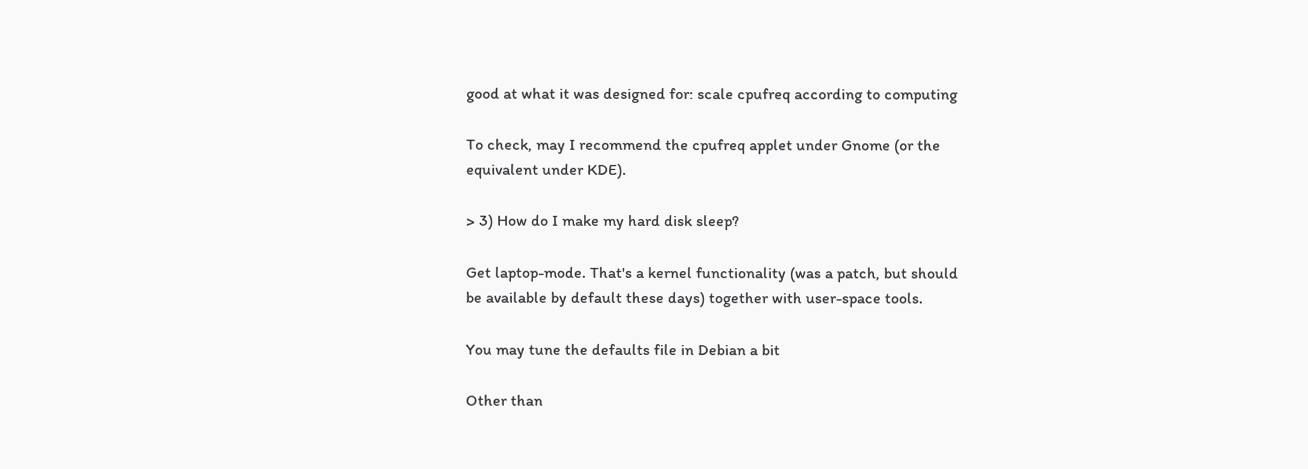good at what it was designed for: scale cpufreq according to computing

To check, may I recommend the cpufreq applet under Gnome (or the
equivalent under KDE).

> 3) How do I make my hard disk sleep?

Get laptop-mode. That's a kernel functionality (was a patch, but should
be available by default these days) together with user-space tools.

You may tune the defaults file in Debian a bit

Other than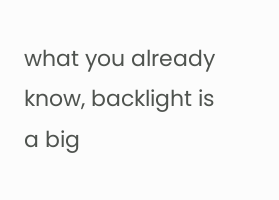what you already know, backlight is a big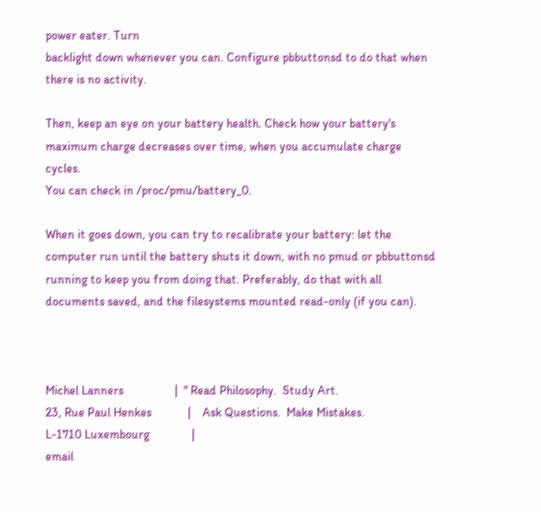power eater. Turn
backlight down whenever you can. Configure pbbuttonsd to do that when
there is no activity.

Then, keep an eye on your battery health. Check how your battery's
maximum charge decreases over time, when you accumulate charge cycles.
You can check in /proc/pmu/battery_0.

When it goes down, you can try to recalibrate your battery: let the
computer run until the battery shuts it down, with no pmud or pbbuttonsd
running to keep you from doing that. Preferably, do that with all
documents saved, and the filesystems mounted read-only (if you can).



Michel Lanners                 |  " Read Philosophy.  Study Art.
23, Rue Paul Henkes            |    Ask Questions.  Make Mistakes.
L-1710 Luxembourg              |
email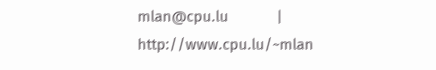mlan@cpu.lu            |
http://www.cpu.lu/~mlan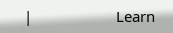|                     Learn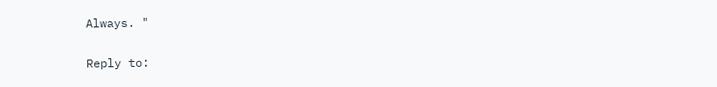Always. "

Reply to: